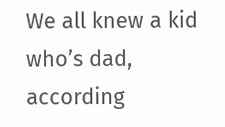We all knew a kid who’s dad, according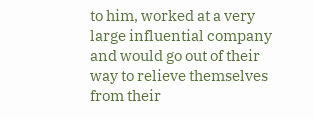to him, worked at a very large influential company and would go out of their way to relieve themselves from their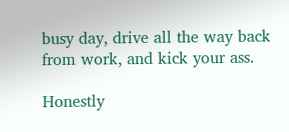busy day, drive all the way back from work, and kick your ass.

Honestly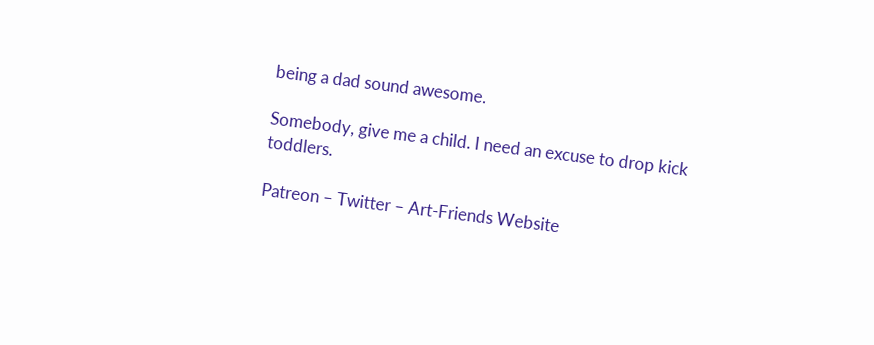being a dad sound awesome.

Somebody, give me a child. I need an excuse to drop kick toddlers.

Patreon – Twitter – Art-Friends Website